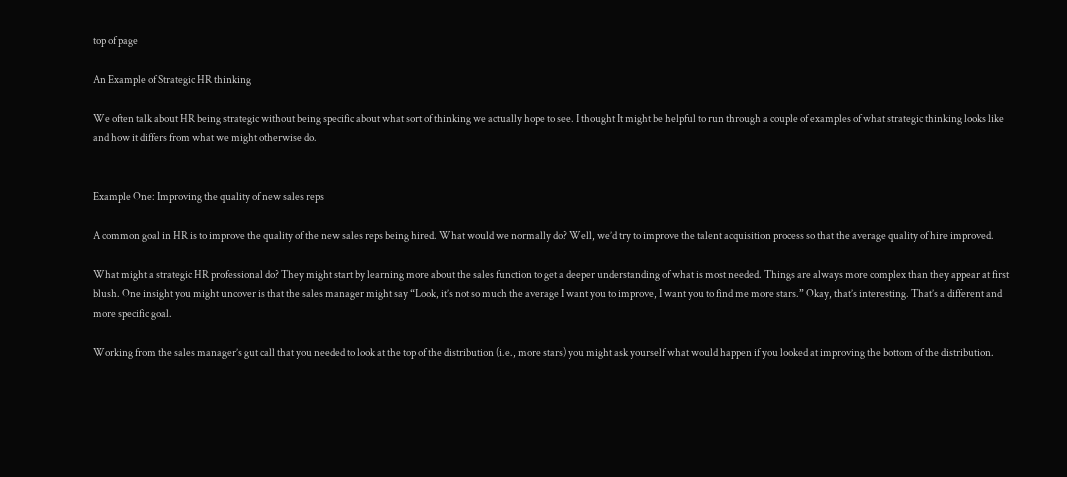top of page

An Example of Strategic HR thinking

We often talk about HR being strategic without being specific about what sort of thinking we actually hope to see. I thought It might be helpful to run through a couple of examples of what strategic thinking looks like and how it differs from what we might otherwise do.


Example One: Improving the quality of new sales reps

A common goal in HR is to improve the quality of the new sales reps being hired. What would we normally do? Well, we’d try to improve the talent acquisition process so that the average quality of hire improved.

What might a strategic HR professional do? They might start by learning more about the sales function to get a deeper understanding of what is most needed. Things are always more complex than they appear at first blush. One insight you might uncover is that the sales manager might say “Look, it’s not so much the average I want you to improve, I want you to find me more stars.” Okay, that’s interesting. That’s a different and more specific goal.

Working from the sales manager’s gut call that you needed to look at the top of the distribution (i.e., more stars) you might ask yourself what would happen if you looked at improving the bottom of the distribution.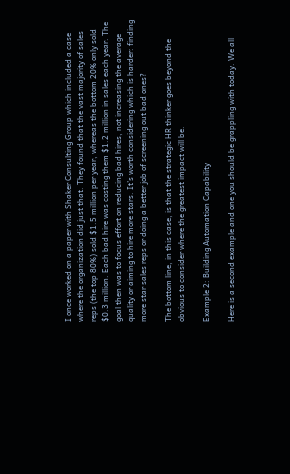I once worked on a paper with Shaker Consulting Group which included a case where the organization did just that. They found that the vast majority of sales reps (the top 80%) sold $1.5 million per year, whereas the bottom 20% only sold $0.3 million. Each bad hire was costing them $1.2 million in sales each year. The goal then was to focus effort on reducing bad hires, not increasing the average quality or aiming to hire more stars. It’s worth considering which is harder: finding more star sales reps or doing a better job of screening out bad ones?

The bottom line, in this case, is that the strategic HR thinker goes beyond the obvious to consider where the greatest impact will be.

Example 2: Building Automation Capability

Here is a second example and one you should be grappling with today. We all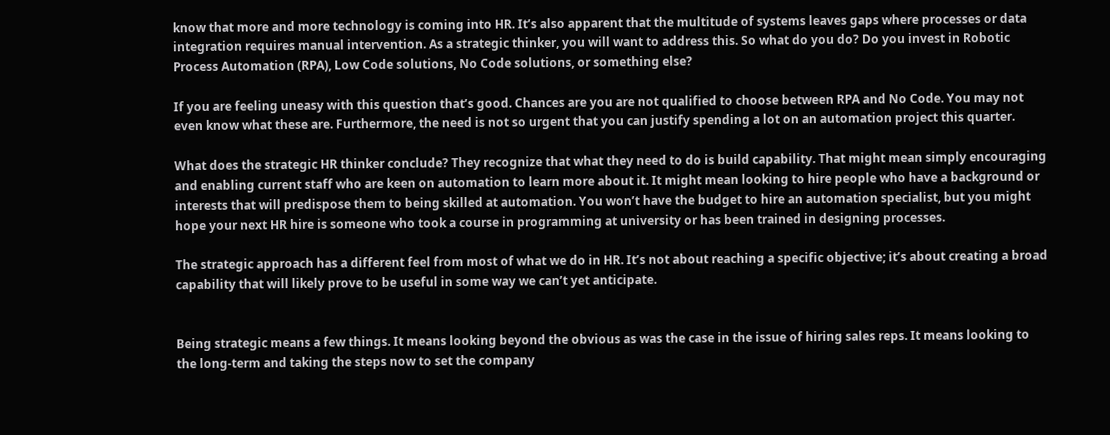know that more and more technology is coming into HR. It’s also apparent that the multitude of systems leaves gaps where processes or data integration requires manual intervention. As a strategic thinker, you will want to address this. So what do you do? Do you invest in Robotic Process Automation (RPA), Low Code solutions, No Code solutions, or something else?

If you are feeling uneasy with this question that’s good. Chances are you are not qualified to choose between RPA and No Code. You may not even know what these are. Furthermore, the need is not so urgent that you can justify spending a lot on an automation project this quarter.

What does the strategic HR thinker conclude? They recognize that what they need to do is build capability. That might mean simply encouraging and enabling current staff who are keen on automation to learn more about it. It might mean looking to hire people who have a background or interests that will predispose them to being skilled at automation. You won’t have the budget to hire an automation specialist, but you might hope your next HR hire is someone who took a course in programming at university or has been trained in designing processes.

The strategic approach has a different feel from most of what we do in HR. It’s not about reaching a specific objective; it’s about creating a broad capability that will likely prove to be useful in some way we can’t yet anticipate.


Being strategic means a few things. It means looking beyond the obvious as was the case in the issue of hiring sales reps. It means looking to the long-term and taking the steps now to set the company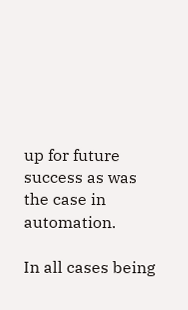up for future success as was the case in automation.

In all cases being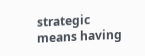strategic means having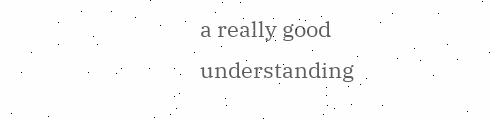a really good understanding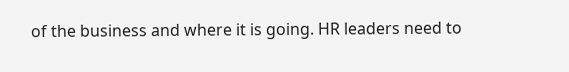of the business and where it is going. HR leaders need to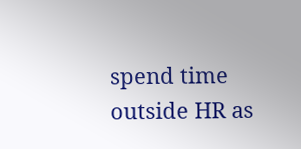spend time outside HR as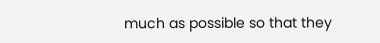much as possible so that they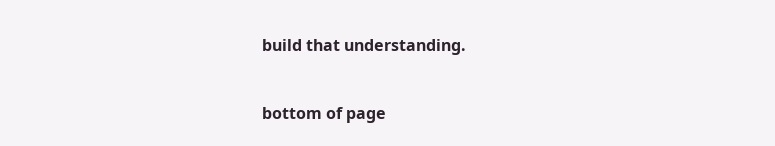build that understanding.


bottom of page